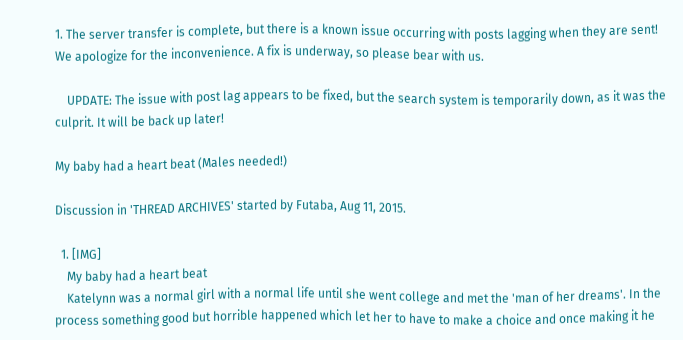1. The server transfer is complete, but there is a known issue occurring with posts lagging when they are sent! We apologize for the inconvenience. A fix is underway, so please bear with us.

    UPDATE: The issue with post lag appears to be fixed, but the search system is temporarily down, as it was the culprit. It will be back up later!

My baby had a heart beat (Males needed!)

Discussion in 'THREAD ARCHIVES' started by Futaba, Aug 11, 2015.

  1. [IMG]
    My baby had a heart beat
    Katelynn was a normal girl with a normal life until she went college and met the 'man of her dreams'. In the process something good but horrible happened which let her to have to make a choice and once making it he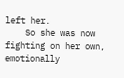left her.
    So she was now fighting on her own, emotionally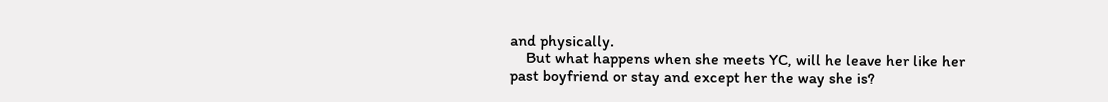and physically.
    But what happens when she meets YC, will he leave her like her past boyfriend or stay and except her the way she is?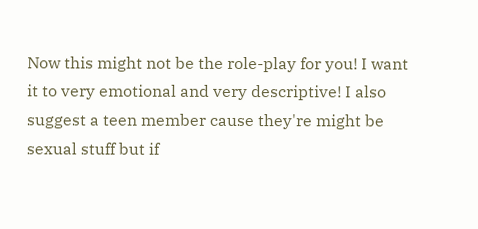Now this might not be the role-play for you! I want it to very emotional and very descriptive! I also suggest a teen member cause they're might be sexual stuff but if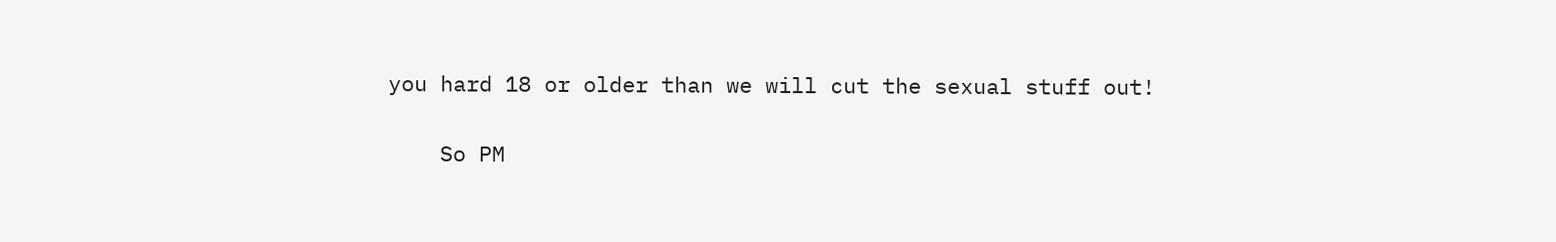you hard 18 or older than we will cut the sexual stuff out!

    So PM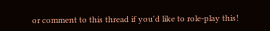or comment to this thread if you'd like to role-play this!